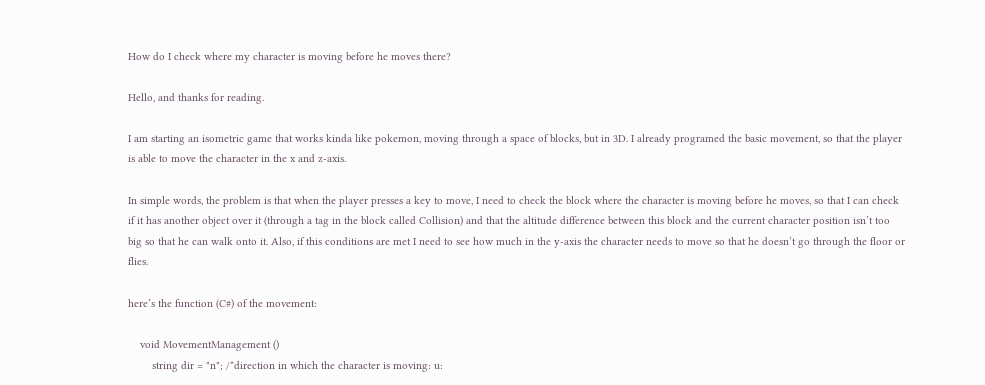How do I check where my character is moving before he moves there?

Hello, and thanks for reading.

I am starting an isometric game that works kinda like pokemon, moving through a space of blocks, but in 3D. I already programed the basic movement, so that the player is able to move the character in the x and z-axis.

In simple words, the problem is that when the player presses a key to move, I need to check the block where the character is moving before he moves, so that I can check if it has another object over it (through a tag in the block called Collision) and that the altitude difference between this block and the current character position isn’t too big so that he can walk onto it. Also, if this conditions are met I need to see how much in the y-axis the character needs to move so that he doesn’t go through the floor or flies.

here’s the function (C#) of the movement:

    void MovementManagement ()
        string dir = "n"; /*direction in which the character is moving: u: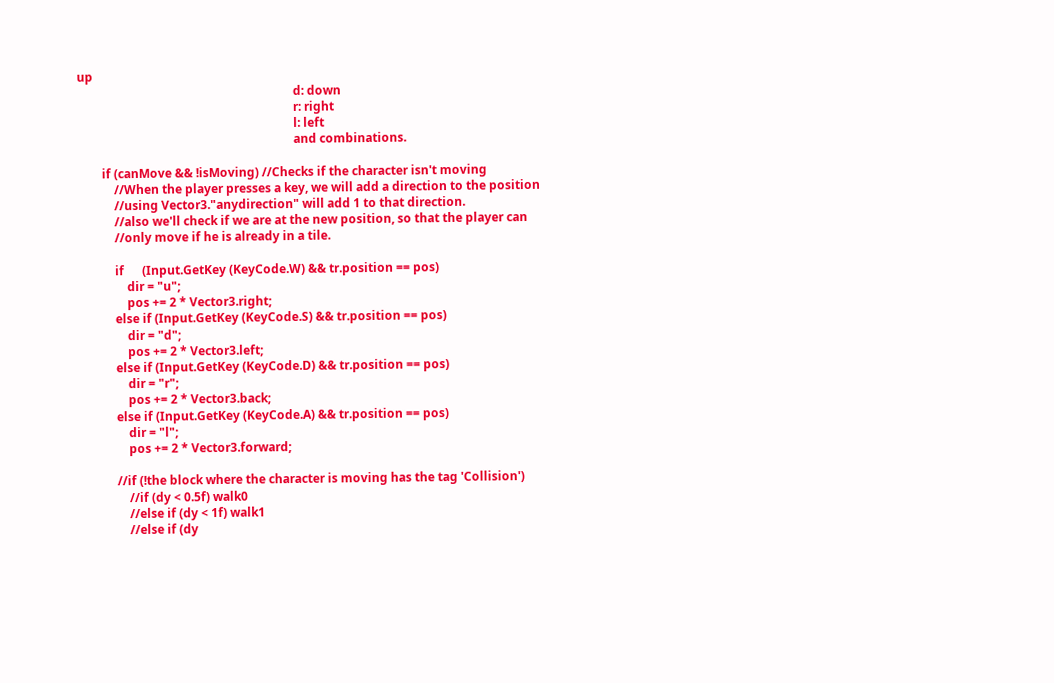up
                                                                        d: down
                                                                        r: right
                                                                        l: left
                                                                        and combinations.

        if (canMove && !isMoving) //Checks if the character isn't moving
            //When the player presses a key, we will add a direction to the position
            //using Vector3."anydirection" will add 1 to that direction.
            //also we'll check if we are at the new position, so that the player can
            //only move if he is already in a tile.

            if      (Input.GetKey (KeyCode.W) && tr.position == pos)
                dir = "u";
                pos += 2 * Vector3.right;
            else if (Input.GetKey (KeyCode.S) && tr.position == pos)
                dir = "d";
                pos += 2 * Vector3.left;
            else if (Input.GetKey (KeyCode.D) && tr.position == pos)
                dir = "r";
                pos += 2 * Vector3.back;
            else if (Input.GetKey (KeyCode.A) && tr.position == pos)
                dir = "l";
                pos += 2 * Vector3.forward;

            //if (!the block where the character is moving has the tag 'Collision')
                //if (dy < 0.5f) walk0
                //else if (dy < 1f) walk1
                //else if (dy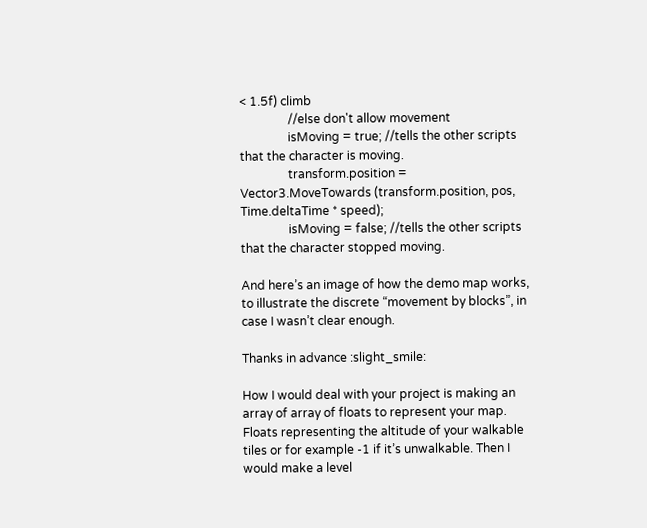< 1.5f) climb
                //else don't allow movement
                isMoving = true; //tells the other scripts that the character is moving.
                transform.position = Vector3.MoveTowards (transform.position, pos, Time.deltaTime * speed);
                isMoving = false; //tells the other scripts that the character stopped moving.

And here’s an image of how the demo map works, to illustrate the discrete “movement by blocks”, in case I wasn’t clear enough.

Thanks in advance :slight_smile:

How I would deal with your project is making an array of array of floats to represent your map. Floats representing the altitude of your walkable tiles or for example -1 if it’s unwalkable. Then I would make a level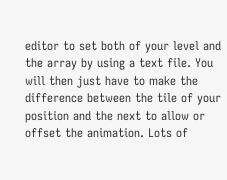editor to set both of your level and the array by using a text file. You will then just have to make the difference between the tile of your position and the next to allow or offset the animation. Lots of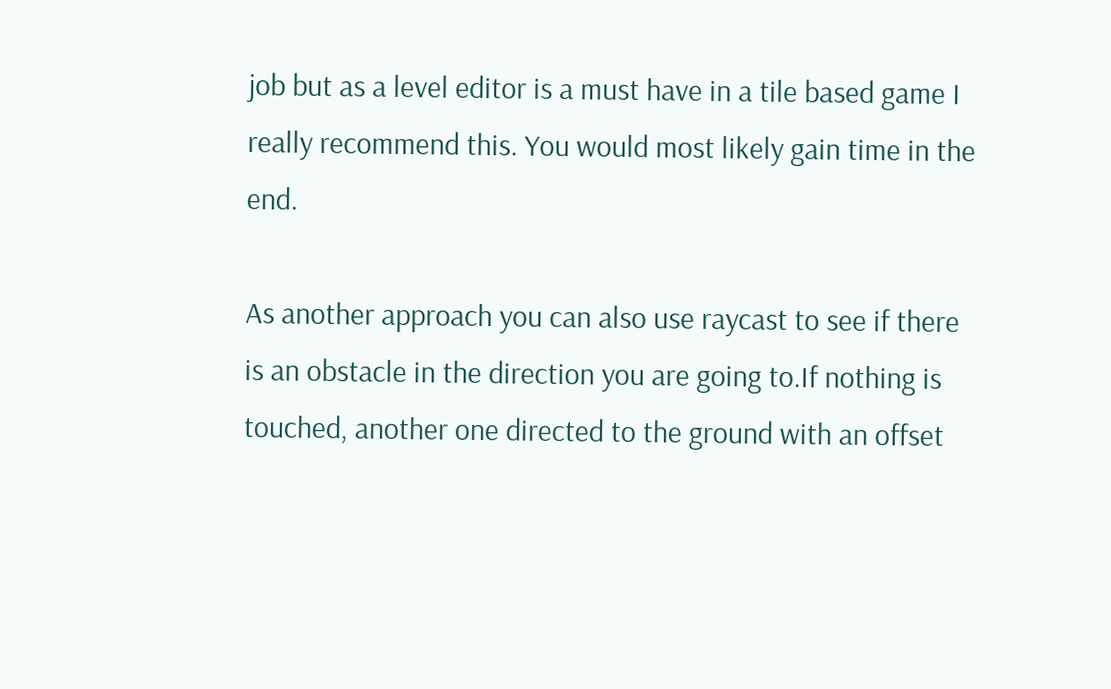job but as a level editor is a must have in a tile based game I really recommend this. You would most likely gain time in the end.

As another approach you can also use raycast to see if there is an obstacle in the direction you are going to.If nothing is touched, another one directed to the ground with an offset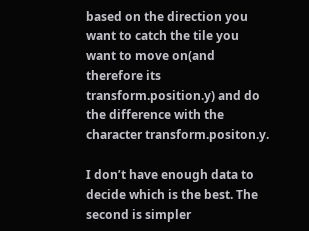based on the direction you want to catch the tile you want to move on(and therefore its transform.position.y) and do the difference with the character transform.positon.y.

I don’t have enough data to decide which is the best. The second is simpler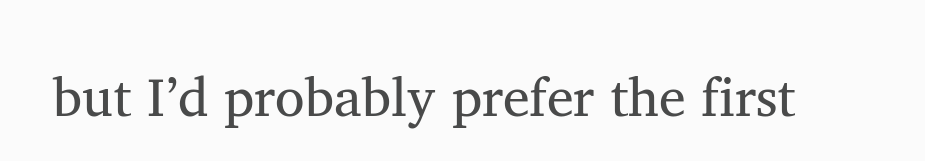but I’d probably prefer the first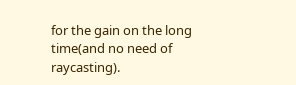for the gain on the long time(and no need of raycasting).